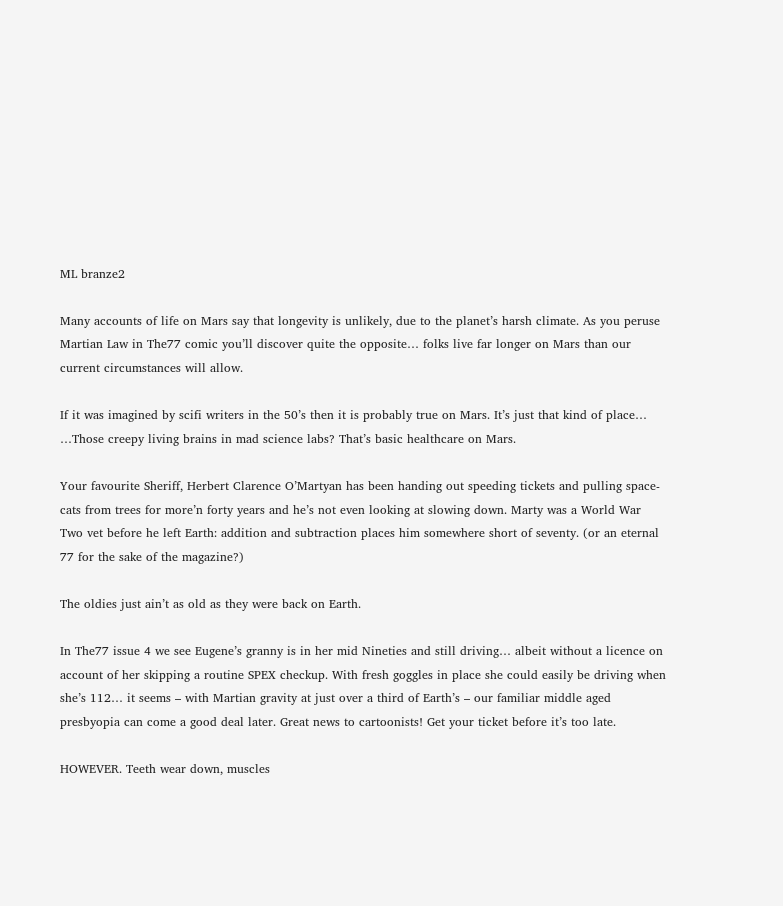ML branze2

Many accounts of life on Mars say that longevity is unlikely, due to the planet’s harsh climate. As you peruse Martian Law in The77 comic you’ll discover quite the opposite… folks live far longer on Mars than our current circumstances will allow.

If it was imagined by scifi writers in the 50’s then it is probably true on Mars. It’s just that kind of place…
…Those creepy living brains in mad science labs? That’s basic healthcare on Mars.

Your favourite Sheriff, Herbert Clarence O’Martyan has been handing out speeding tickets and pulling space-cats from trees for more’n forty years and he’s not even looking at slowing down. Marty was a World War Two vet before he left Earth: addition and subtraction places him somewhere short of seventy. (or an eternal 77 for the sake of the magazine?)

The oldies just ain’t as old as they were back on Earth.

In The77 issue 4 we see Eugene’s granny is in her mid Nineties and still driving… albeit without a licence on account of her skipping a routine SPEX checkup. With fresh goggles in place she could easily be driving when she’s 112… it seems – with Martian gravity at just over a third of Earth’s – our familiar middle aged presbyopia can come a good deal later. Great news to cartoonists! Get your ticket before it’s too late.

HOWEVER. Teeth wear down, muscles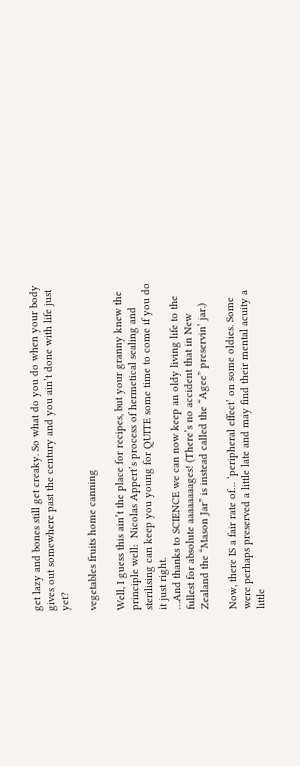get lazy and bones still get creaky. So what do you do when your body gives out somewhere past the century and you ain’t done with life just yet?

vegetables fruits home canning

Well, I guess this ain’t the place for recipes, but your granny knew the principle well:  Nicolas Appert’s process of hermetical sealing and sterilising can keep you young for QUITE some time to come if you do it just right.
…And thanks to SCIENCE we can now keep an oldy living life to the fullest for absolute aaaaaaaages! (There’s no accident that in New Zealand the “Mason Jar” is instead called the “Agee” preservin’ jar.)

Now, there IS a fair rate of… ‘peripheral effect’ on some oldies. Some were perhaps preserved a little late and may find their mental acuity a little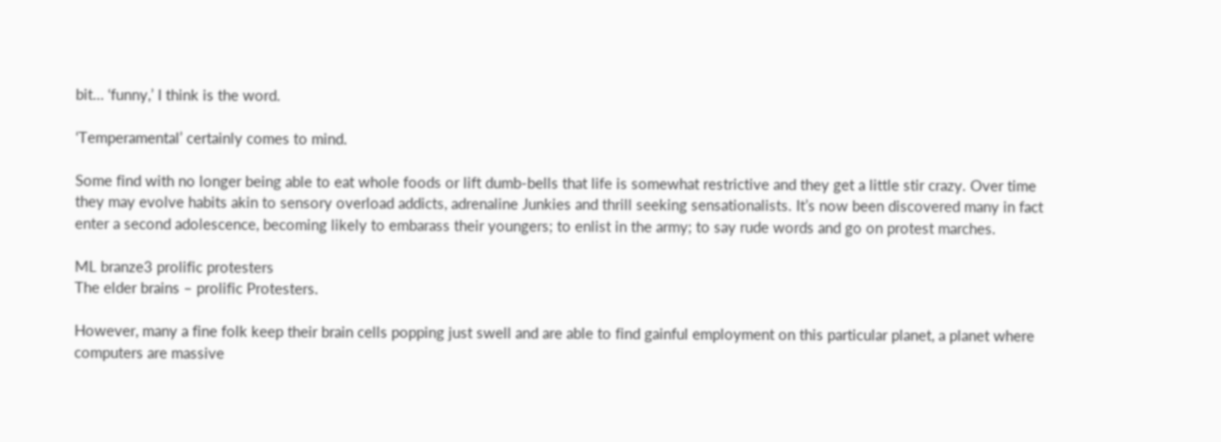bit… ‘funny,’ I think is the word.

‘Temperamental’ certainly comes to mind.

Some find with no longer being able to eat whole foods or lift dumb-bells that life is somewhat restrictive and they get a little stir crazy. Over time they may evolve habits akin to sensory overload addicts, adrenaline Junkies and thrill seeking sensationalists. It’s now been discovered many in fact enter a second adolescence, becoming likely to embarass their youngers; to enlist in the army; to say rude words and go on protest marches.

ML branze3 prolific protesters
The elder brains – prolific Protesters.

However, many a fine folk keep their brain cells popping just swell and are able to find gainful employment on this particular planet, a planet where computers are massive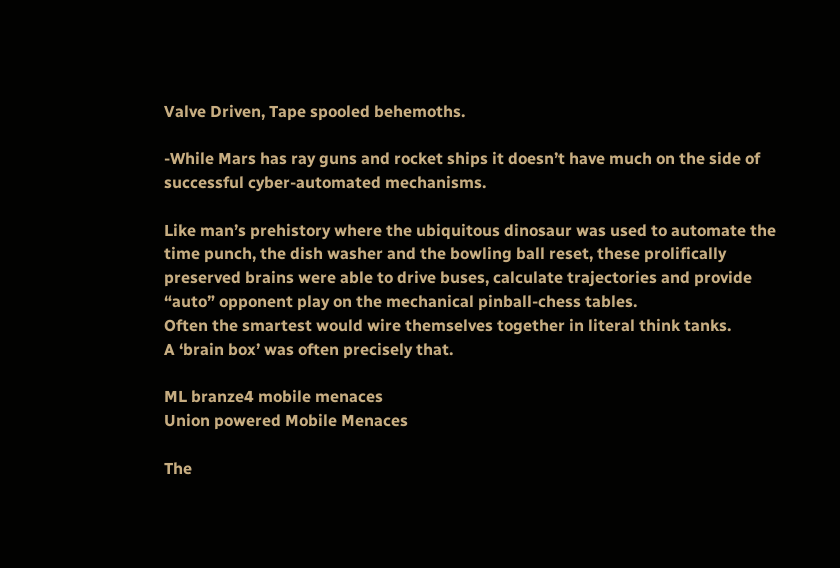Valve Driven, Tape spooled behemoths.

-While Mars has ray guns and rocket ships it doesn’t have much on the side of successful cyber-automated mechanisms.

Like man’s prehistory where the ubiquitous dinosaur was used to automate the time punch, the dish washer and the bowling ball reset, these prolifically preserved brains were able to drive buses, calculate trajectories and provide “auto” opponent play on the mechanical pinball-chess tables.
Often the smartest would wire themselves together in literal think tanks.
A ‘brain box’ was often precisely that.

ML branze4 mobile menaces
Union powered Mobile Menaces

The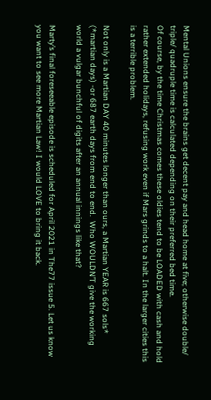Mental Unions ensure the brains get decent pay and head home at five; otherwise double/ triple/ quadruple time is calculated depending on their preferred bed time.
Of course, by the time Christmas comes these oldies tend to be LOADED with cash and hold rather extended holidays, refusing work even if Mars grinds to a halt. In the larger cities this is a terrible problem.

Not only is a Martian DAY 40 minutes longer than ours, a Martian YEAR is 667 sols* (*martian days) -or 687 earth days from end to end.  Who WOULDN’T give the working world a vulgar bunchful of digits after an annual innings like that?

Marty’s final foreseeable episode is scheduled for April 2021 in The77 issue 5. Let us know you want to see more Martian Law! I would LOVE to bring it back.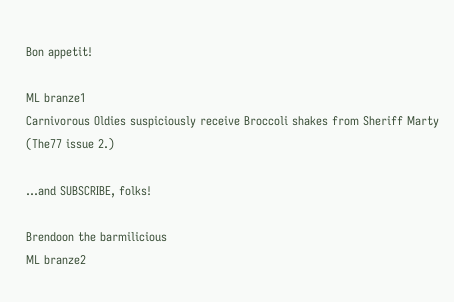Bon appetit!

ML branze1
Carnivorous Oldies suspiciously receive Broccoli shakes from Sheriff Marty (The77 issue 2.)

…and SUBSCRIBE, folks!

Brendoon the barmilicious
ML branze2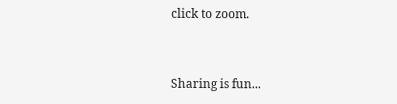click to zoom.


Sharing is fun...